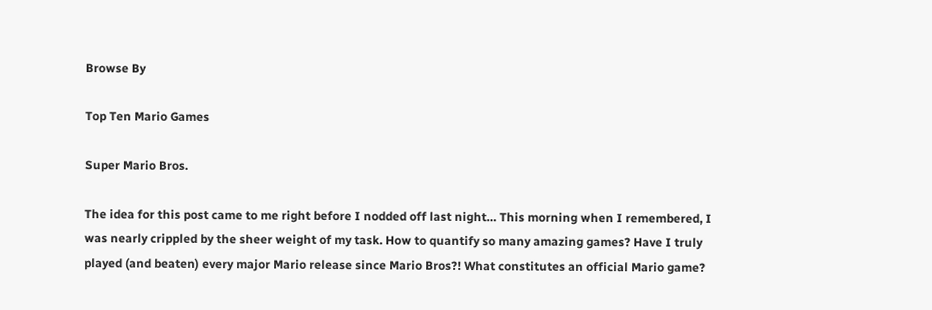Browse By

Top Ten Mario Games

Super Mario Bros.

The idea for this post came to me right before I nodded off last night… This morning when I remembered, I was nearly crippled by the sheer weight of my task. How to quantify so many amazing games? Have I truly played (and beaten) every major Mario release since Mario Bros?! What constitutes an official Mario game?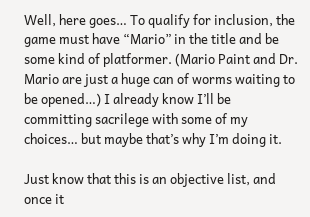Well, here goes… To qualify for inclusion, the game must have “Mario” in the title and be some kind of platformer. (Mario Paint and Dr. Mario are just a huge can of worms waiting to be opened…) I already know I’ll be committing sacrilege with some of my choices… but maybe that’s why I’m doing it.

Just know that this is an objective list, and once it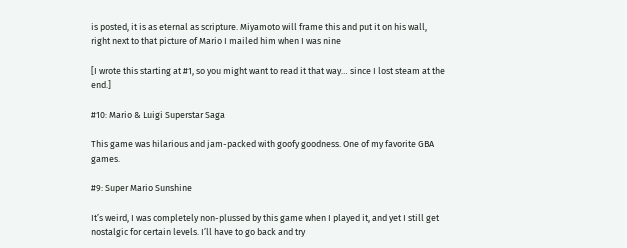is posted, it is as eternal as scripture. Miyamoto will frame this and put it on his wall, right next to that picture of Mario I mailed him when I was nine

[I wrote this starting at #1, so you might want to read it that way… since I lost steam at the end.]

#10: Mario & Luigi Superstar Saga

This game was hilarious and jam-packed with goofy goodness. One of my favorite GBA games.

#9: Super Mario Sunshine

It’s weird, I was completely non-plussed by this game when I played it, and yet I still get nostalgic for certain levels. I’ll have to go back and try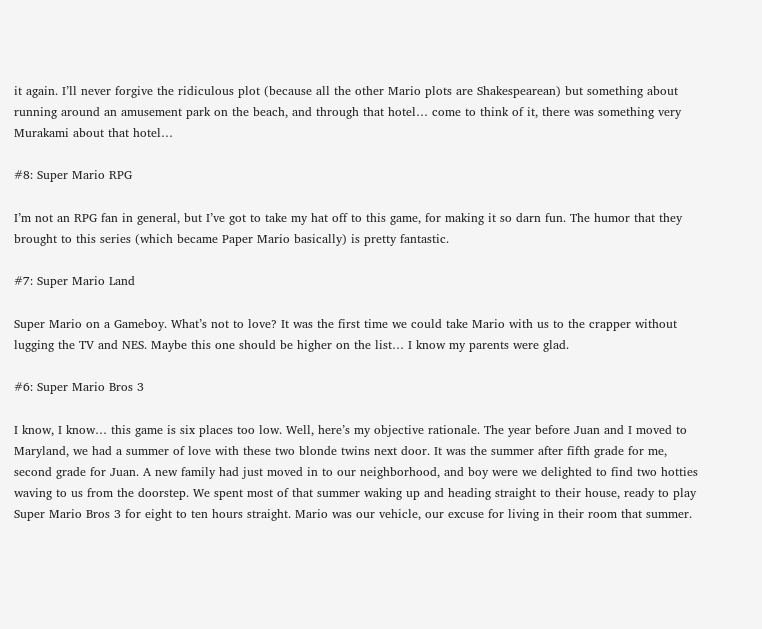it again. I’ll never forgive the ridiculous plot (because all the other Mario plots are Shakespearean) but something about running around an amusement park on the beach, and through that hotel… come to think of it, there was something very Murakami about that hotel…

#8: Super Mario RPG

I’m not an RPG fan in general, but I’ve got to take my hat off to this game, for making it so darn fun. The humor that they brought to this series (which became Paper Mario basically) is pretty fantastic.

#7: Super Mario Land

Super Mario on a Gameboy. What’s not to love? It was the first time we could take Mario with us to the crapper without lugging the TV and NES. Maybe this one should be higher on the list… I know my parents were glad.

#6: Super Mario Bros 3

I know, I know… this game is six places too low. Well, here’s my objective rationale. The year before Juan and I moved to Maryland, we had a summer of love with these two blonde twins next door. It was the summer after fifth grade for me, second grade for Juan. A new family had just moved in to our neighborhood, and boy were we delighted to find two hotties waving to us from the doorstep. We spent most of that summer waking up and heading straight to their house, ready to play Super Mario Bros 3 for eight to ten hours straight. Mario was our vehicle, our excuse for living in their room that summer.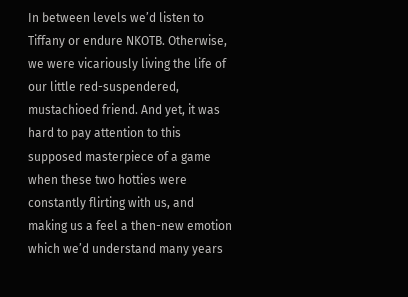In between levels we’d listen to Tiffany or endure NKOTB. Otherwise, we were vicariously living the life of our little red-suspendered, mustachioed friend. And yet, it was hard to pay attention to this supposed masterpiece of a game when these two hotties were constantly flirting with us, and making us a feel a then-new emotion which we’d understand many years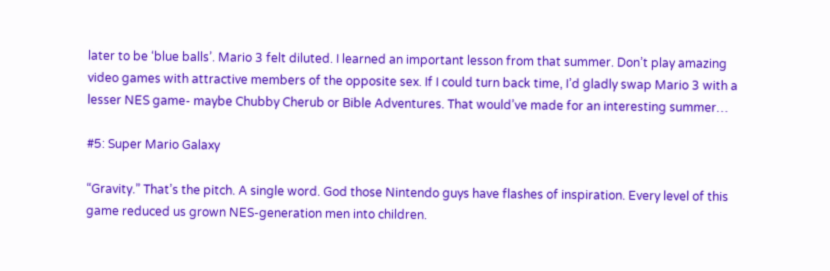later to be ‘blue balls’. Mario 3 felt diluted. I learned an important lesson from that summer. Don’t play amazing video games with attractive members of the opposite sex. If I could turn back time, I’d gladly swap Mario 3 with a lesser NES game- maybe Chubby Cherub or Bible Adventures. That would’ve made for an interesting summer…

#5: Super Mario Galaxy

“Gravity.” That’s the pitch. A single word. God those Nintendo guys have flashes of inspiration. Every level of this game reduced us grown NES-generation men into children.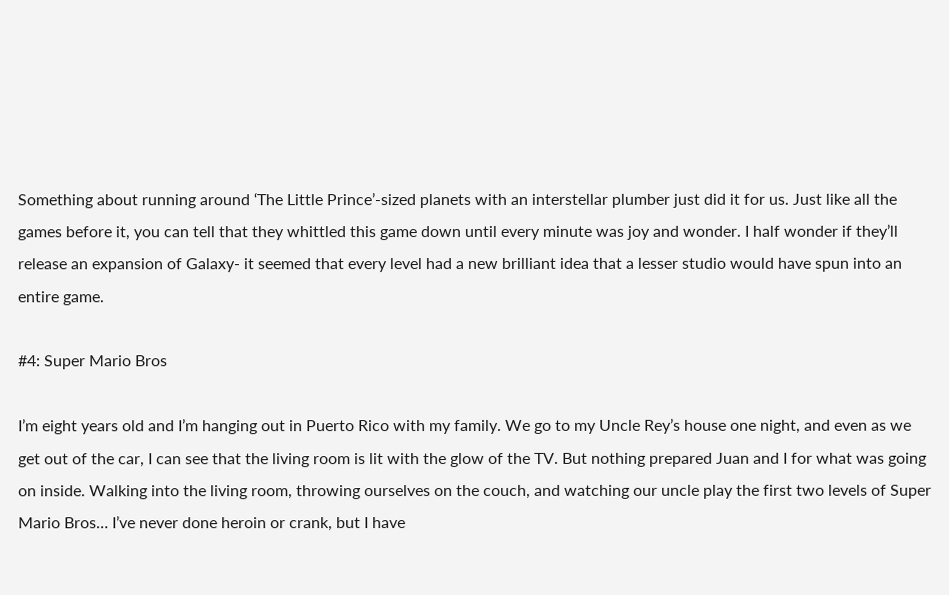Something about running around ‘The Little Prince’-sized planets with an interstellar plumber just did it for us. Just like all the games before it, you can tell that they whittled this game down until every minute was joy and wonder. I half wonder if they’ll release an expansion of Galaxy- it seemed that every level had a new brilliant idea that a lesser studio would have spun into an entire game.

#4: Super Mario Bros

I’m eight years old and I’m hanging out in Puerto Rico with my family. We go to my Uncle Rey’s house one night, and even as we get out of the car, I can see that the living room is lit with the glow of the TV. But nothing prepared Juan and I for what was going on inside. Walking into the living room, throwing ourselves on the couch, and watching our uncle play the first two levels of Super Mario Bros… I’ve never done heroin or crank, but I have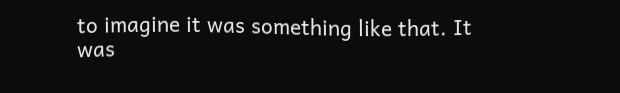to imagine it was something like that. It was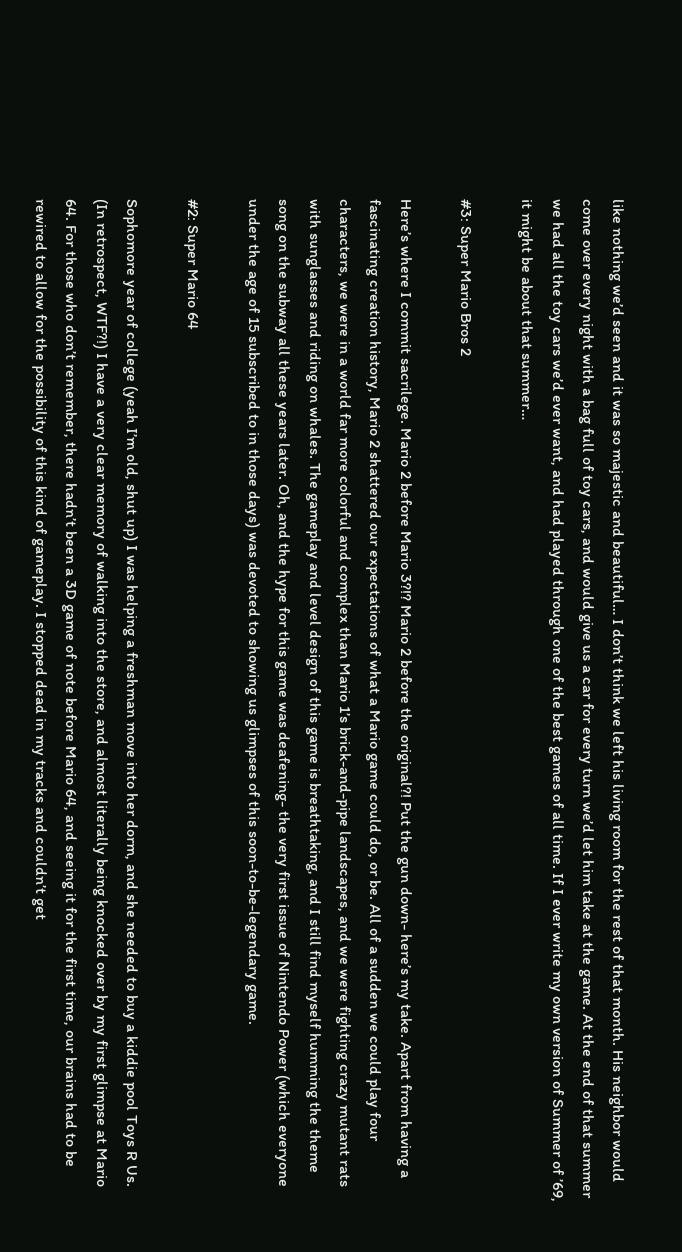like nothing we’d seen and it was so majestic and beautiful… I don’t think we left his living room for the rest of that month. His neighbor would come over every night with a bag full of toy cars, and would give us a car for every turn we’d let him take at the game. At the end of that summer we had all the toy cars we’d ever want, and had played through one of the best games of all time. If I ever write my own version of Summer of ’69, it might be about that summer…

#3: Super Mario Bros 2

Here’s where I commit sacrilege. Mario 2 before Mario 3?!? Mario 2 before the original?! Put the gun down- here’s my take. Apart from having a fascinating creation history, Mario 2 shattered our expectations of what a Mario game could do, or be. All of a sudden we could play four characters, we were in a world far more colorful and complex than Mario 1’s brick-and-pipe landscapes, and we were fighting crazy mutant rats with sunglasses and riding on whales. The gameplay and level design of this game is breathtaking, and I still find myself humming the theme song on the subway all these years later. Oh, and the hype for this game was deafening- the very first issue of Nintendo Power (which everyone under the age of 15 subscribed to in those days) was devoted to showing us glimpses of this soon-to-be-legendary game.

#2: Super Mario 64

Sophomore year of college (yeah I’m old, shut up) I was helping a freshman move into her dorm, and she needed to buy a kiddie pool Toys R Us. (In retrospect, WTF?!) I have a very clear memory of walking into the store, and almost literally being knocked over by my first glimpse at Mario 64. For those who don’t remember, there hadn’t been a 3D game of note before Mario 64, and seeing it for the first time, our brains had to be rewired to allow for the possibility of this kind of gameplay. I stopped dead in my tracks and couldn’t get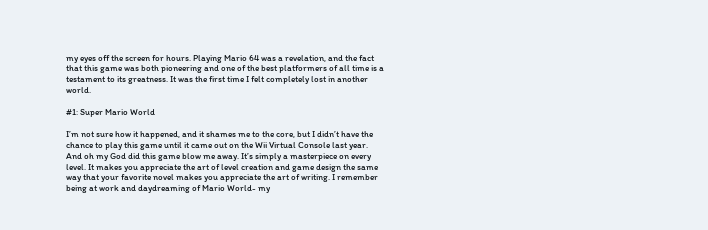my eyes off the screen for hours. Playing Mario 64 was a revelation, and the fact that this game was both pioneering and one of the best platformers of all time is a testament to its greatness. It was the first time I felt completely lost in another world.

#1: Super Mario World

I’m not sure how it happened, and it shames me to the core, but I didn’t have the chance to play this game until it came out on the Wii Virtual Console last year. And oh my God did this game blow me away. It’s simply a masterpiece on every level. It makes you appreciate the art of level creation and game design the same way that your favorite novel makes you appreciate the art of writing. I remember being at work and daydreaming of Mario World- my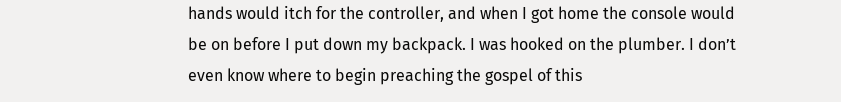hands would itch for the controller, and when I got home the console would be on before I put down my backpack. I was hooked on the plumber. I don’t even know where to begin preaching the gospel of this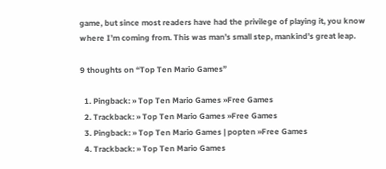game, but since most readers have had the privilege of playing it, you know where I’m coming from. This was man’s small step, mankind’s great leap.

9 thoughts on “Top Ten Mario Games”

  1. Pingback: » Top Ten Mario Games »Free Games
  2. Trackback: » Top Ten Mario Games »Free Games
  3. Pingback: » Top Ten Mario Games | popten »Free Games
  4. Trackback: » Top Ten Mario Games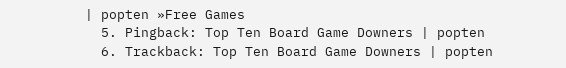| popten »Free Games
  5. Pingback: Top Ten Board Game Downers | popten
  6. Trackback: Top Ten Board Game Downers | popten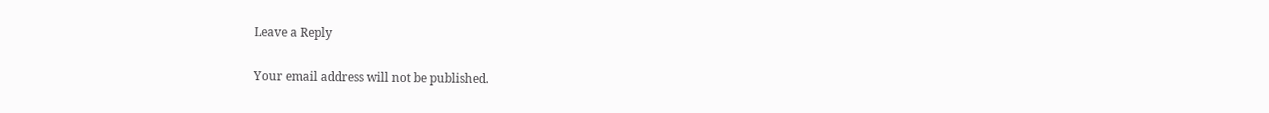Leave a Reply

Your email address will not be published.